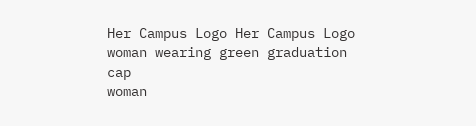Her Campus Logo Her Campus Logo
woman wearing green graduation cap
woman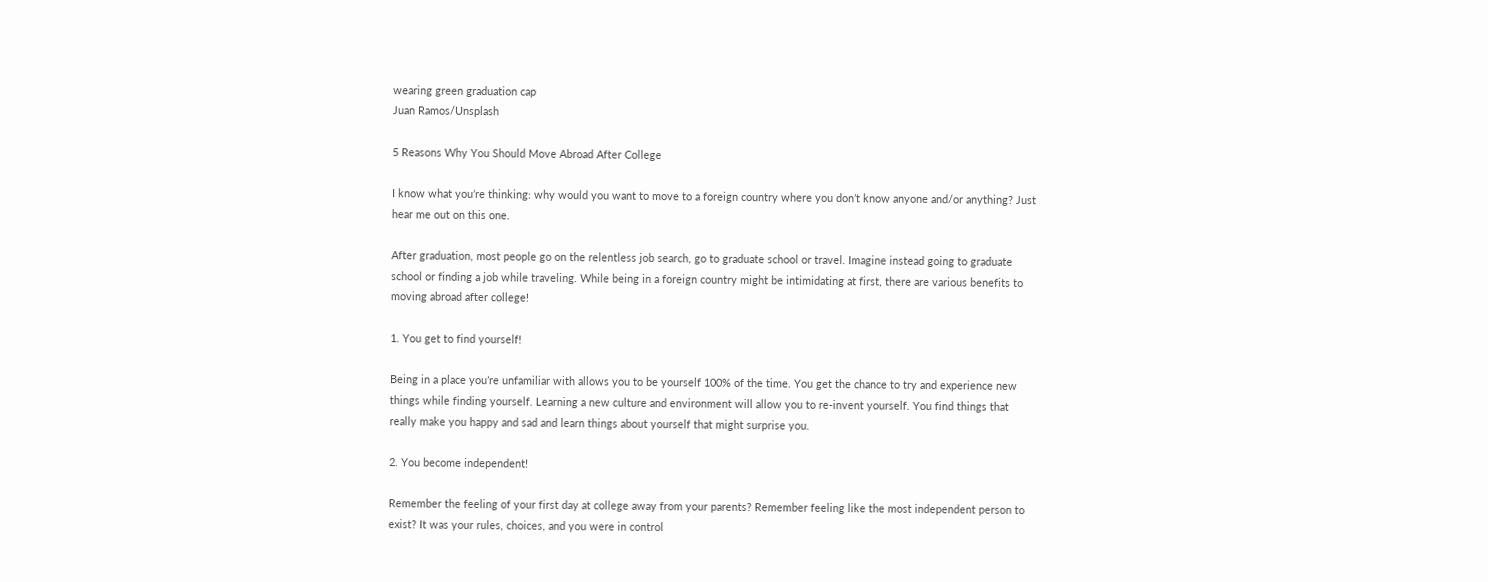wearing green graduation cap
Juan Ramos/Unsplash

5 Reasons Why You Should Move Abroad After College

I know what you’re thinking: why would you want to move to a foreign country where you don’t know anyone and/or anything? Just hear me out on this one.

After graduation, most people go on the relentless job search, go to graduate school or travel. Imagine instead going to graduate school or finding a job while traveling. While being in a foreign country might be intimidating at first, there are various benefits to moving abroad after college!

1. You get to find yourself!

Being in a place you’re unfamiliar with allows you to be yourself 100% of the time. You get the chance to try and experience new things while finding yourself. Learning a new culture and environment will allow you to re-invent yourself. You find things that really make you happy and sad and learn things about yourself that might surprise you.

2. You become independent!

Remember the feeling of your first day at college away from your parents? Remember feeling like the most independent person to exist? It was your rules, choices, and you were in control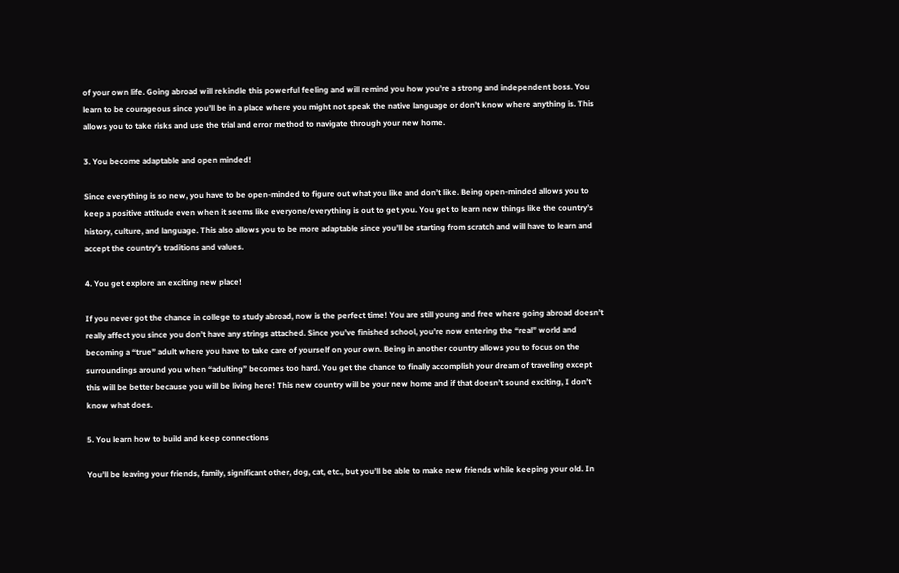of your own life. Going abroad will rekindle this powerful feeling and will remind you how you’re a strong and independent boss. You learn to be courageous since you’ll be in a place where you might not speak the native language or don’t know where anything is. This allows you to take risks and use the trial and error method to navigate through your new home.

3. You become adaptable and open minded!

Since everything is so new, you have to be open-minded to figure out what you like and don’t like. Being open-minded allows you to keep a positive attitude even when it seems like everyone/everything is out to get you. You get to learn new things like the country’s history, culture, and language. This also allows you to be more adaptable since you’ll be starting from scratch and will have to learn and accept the country’s traditions and values.

4. You get explore an exciting new place!

If you never got the chance in college to study abroad, now is the perfect time! You are still young and free where going abroad doesn’t really affect you since you don’t have any strings attached. Since you’ve finished school, you’re now entering the “real” world and becoming a “true” adult where you have to take care of yourself on your own. Being in another country allows you to focus on the surroundings around you when “adulting” becomes too hard. You get the chance to finally accomplish your dream of traveling except this will be better because you will be living here! This new country will be your new home and if that doesn’t sound exciting, I don’t know what does.

5. You learn how to build and keep connections

You’ll be leaving your friends, family, significant other, dog, cat, etc., but you’ll be able to make new friends while keeping your old. In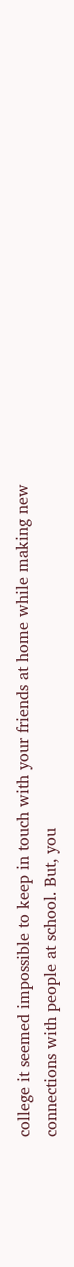college it seemed impossible to keep in touch with your friends at home while making new connections with people at school. But, you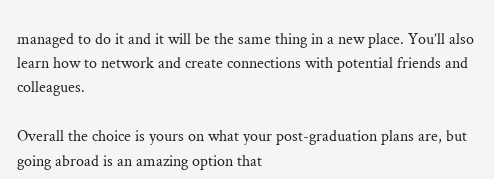managed to do it and it will be the same thing in a new place. You’ll also learn how to network and create connections with potential friends and colleagues.

Overall the choice is yours on what your post-graduation plans are, but going abroad is an amazing option that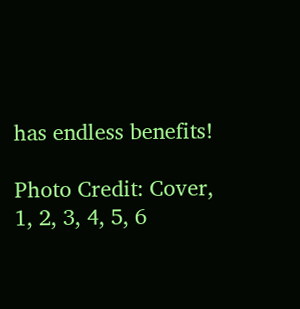has endless benefits!

Photo Credit: Cover, 1, 2, 3, 4, 5, 6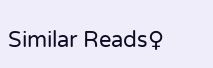Similar Reads♀